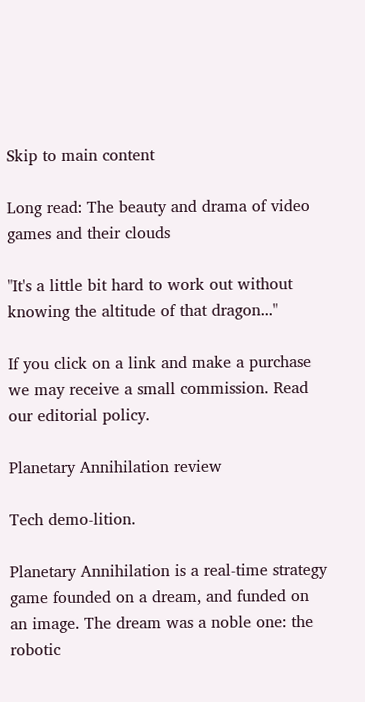Skip to main content

Long read: The beauty and drama of video games and their clouds

"It's a little bit hard to work out without knowing the altitude of that dragon..."

If you click on a link and make a purchase we may receive a small commission. Read our editorial policy.

Planetary Annihilation review

Tech demo-lition.

Planetary Annihilation is a real-time strategy game founded on a dream, and funded on an image. The dream was a noble one: the robotic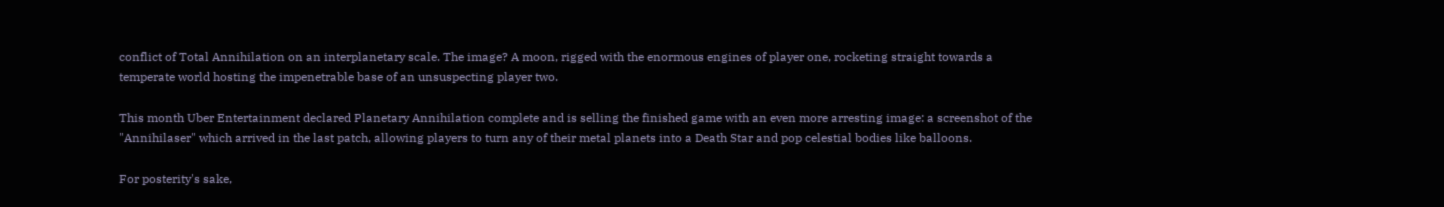conflict of Total Annihilation on an interplanetary scale. The image? A moon, rigged with the enormous engines of player one, rocketing straight towards a temperate world hosting the impenetrable base of an unsuspecting player two.

This month Uber Entertainment declared Planetary Annihilation complete and is selling the finished game with an even more arresting image: a screenshot of the "Annihilaser" which arrived in the last patch, allowing players to turn any of their metal planets into a Death Star and pop celestial bodies like balloons.

For posterity's sake,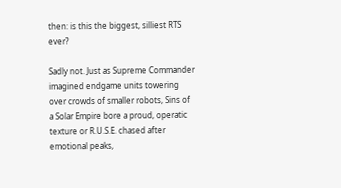then: is this the biggest, silliest RTS ever?

Sadly not. Just as Supreme Commander imagined endgame units towering over crowds of smaller robots, Sins of a Solar Empire bore a proud, operatic texture or R.U.S.E. chased after emotional peaks,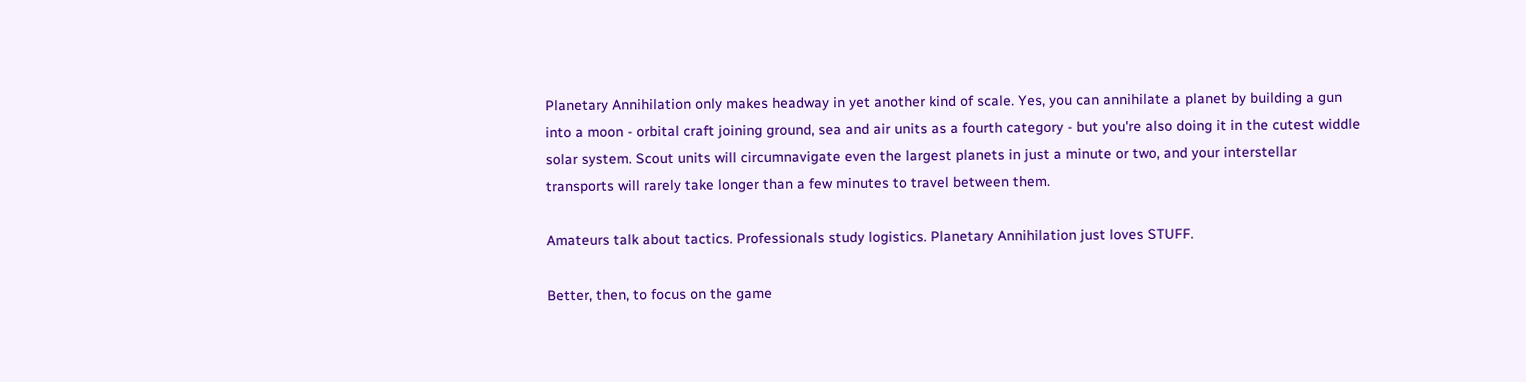Planetary Annihilation only makes headway in yet another kind of scale. Yes, you can annihilate a planet by building a gun into a moon - orbital craft joining ground, sea and air units as a fourth category - but you're also doing it in the cutest widdle solar system. Scout units will circumnavigate even the largest planets in just a minute or two, and your interstellar transports will rarely take longer than a few minutes to travel between them.

Amateurs talk about tactics. Professionals study logistics. Planetary Annihilation just loves STUFF.

Better, then, to focus on the game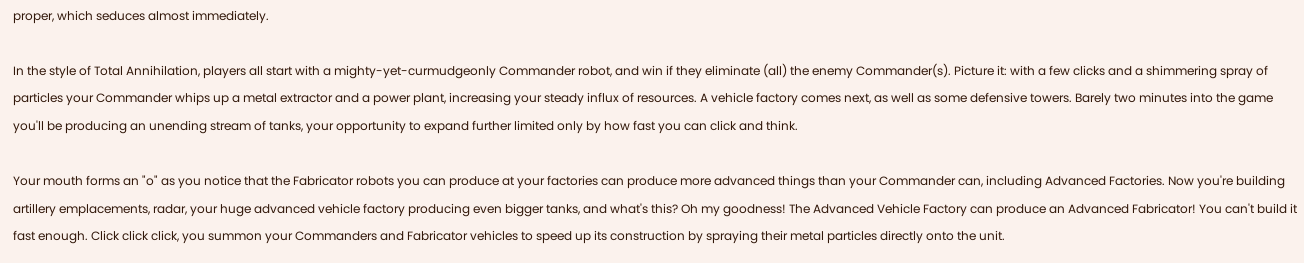proper, which seduces almost immediately.

In the style of Total Annihilation, players all start with a mighty-yet-curmudgeonly Commander robot, and win if they eliminate (all) the enemy Commander(s). Picture it: with a few clicks and a shimmering spray of particles your Commander whips up a metal extractor and a power plant, increasing your steady influx of resources. A vehicle factory comes next, as well as some defensive towers. Barely two minutes into the game you'll be producing an unending stream of tanks, your opportunity to expand further limited only by how fast you can click and think.

Your mouth forms an "o" as you notice that the Fabricator robots you can produce at your factories can produce more advanced things than your Commander can, including Advanced Factories. Now you're building artillery emplacements, radar, your huge advanced vehicle factory producing even bigger tanks, and what's this? Oh my goodness! The Advanced Vehicle Factory can produce an Advanced Fabricator! You can't build it fast enough. Click click click, you summon your Commanders and Fabricator vehicles to speed up its construction by spraying their metal particles directly onto the unit.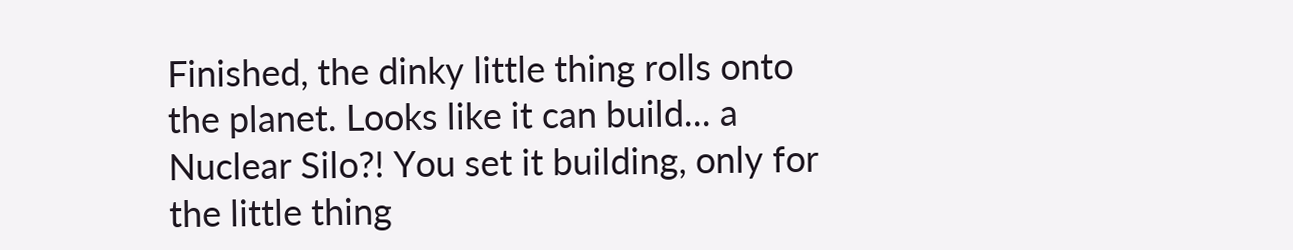Finished, the dinky little thing rolls onto the planet. Looks like it can build... a Nuclear Silo?! You set it building, only for the little thing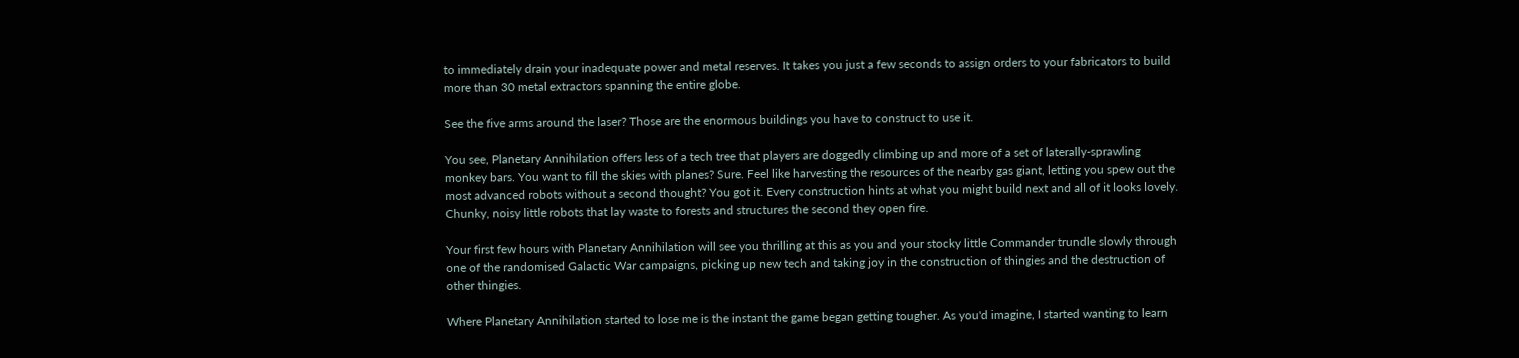to immediately drain your inadequate power and metal reserves. It takes you just a few seconds to assign orders to your fabricators to build more than 30 metal extractors spanning the entire globe.

See the five arms around the laser? Those are the enormous buildings you have to construct to use it.

You see, Planetary Annihilation offers less of a tech tree that players are doggedly climbing up and more of a set of laterally-sprawling monkey bars. You want to fill the skies with planes? Sure. Feel like harvesting the resources of the nearby gas giant, letting you spew out the most advanced robots without a second thought? You got it. Every construction hints at what you might build next and all of it looks lovely. Chunky, noisy little robots that lay waste to forests and structures the second they open fire.

Your first few hours with Planetary Annihilation will see you thrilling at this as you and your stocky little Commander trundle slowly through one of the randomised Galactic War campaigns, picking up new tech and taking joy in the construction of thingies and the destruction of other thingies.

Where Planetary Annihilation started to lose me is the instant the game began getting tougher. As you'd imagine, I started wanting to learn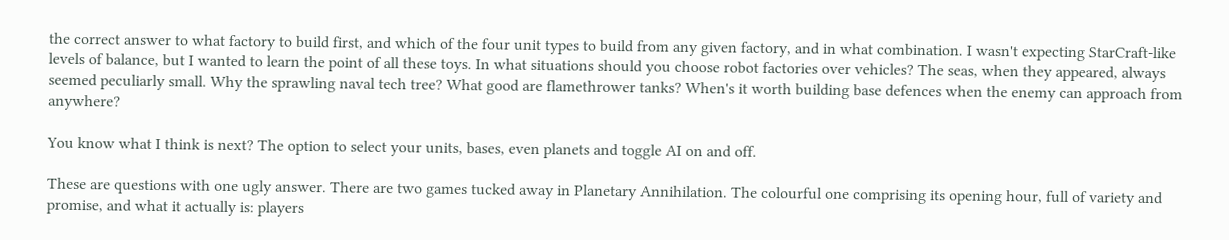the correct answer to what factory to build first, and which of the four unit types to build from any given factory, and in what combination. I wasn't expecting StarCraft-like levels of balance, but I wanted to learn the point of all these toys. In what situations should you choose robot factories over vehicles? The seas, when they appeared, always seemed peculiarly small. Why the sprawling naval tech tree? What good are flamethrower tanks? When's it worth building base defences when the enemy can approach from anywhere?

You know what I think is next? The option to select your units, bases, even planets and toggle AI on and off.

These are questions with one ugly answer. There are two games tucked away in Planetary Annihilation. The colourful one comprising its opening hour, full of variety and promise, and what it actually is: players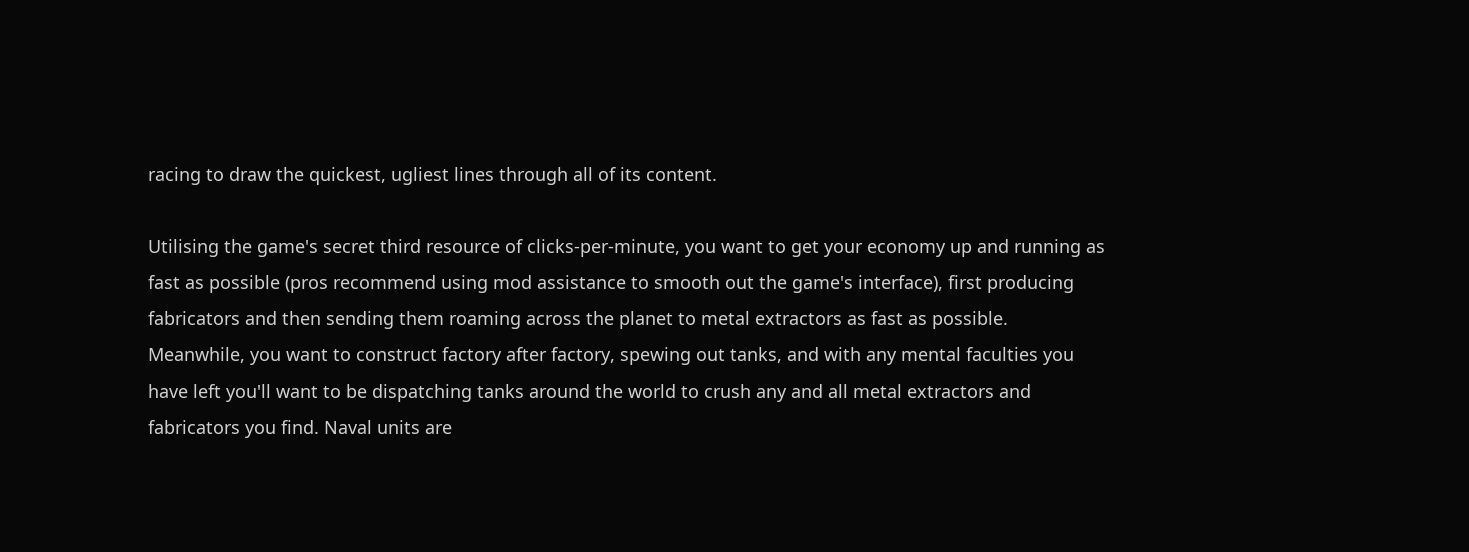racing to draw the quickest, ugliest lines through all of its content.

Utilising the game's secret third resource of clicks-per-minute, you want to get your economy up and running as fast as possible (pros recommend using mod assistance to smooth out the game's interface), first producing fabricators and then sending them roaming across the planet to metal extractors as fast as possible. Meanwhile, you want to construct factory after factory, spewing out tanks, and with any mental faculties you have left you'll want to be dispatching tanks around the world to crush any and all metal extractors and fabricators you find. Naval units are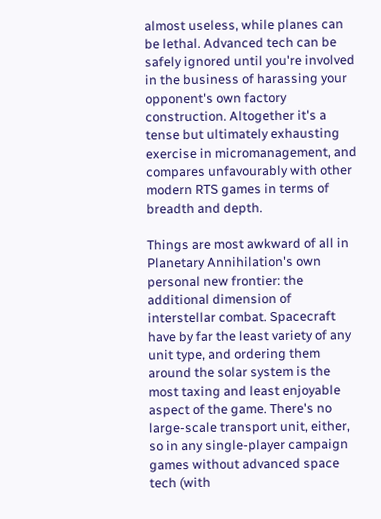almost useless, while planes can be lethal. Advanced tech can be safely ignored until you're involved in the business of harassing your opponent's own factory construction. Altogether it's a tense but ultimately exhausting exercise in micromanagement, and compares unfavourably with other modern RTS games in terms of breadth and depth.

Things are most awkward of all in Planetary Annihilation's own personal new frontier: the additional dimension of interstellar combat. Spacecraft have by far the least variety of any unit type, and ordering them around the solar system is the most taxing and least enjoyable aspect of the game. There's no large-scale transport unit, either, so in any single-player campaign games without advanced space tech (with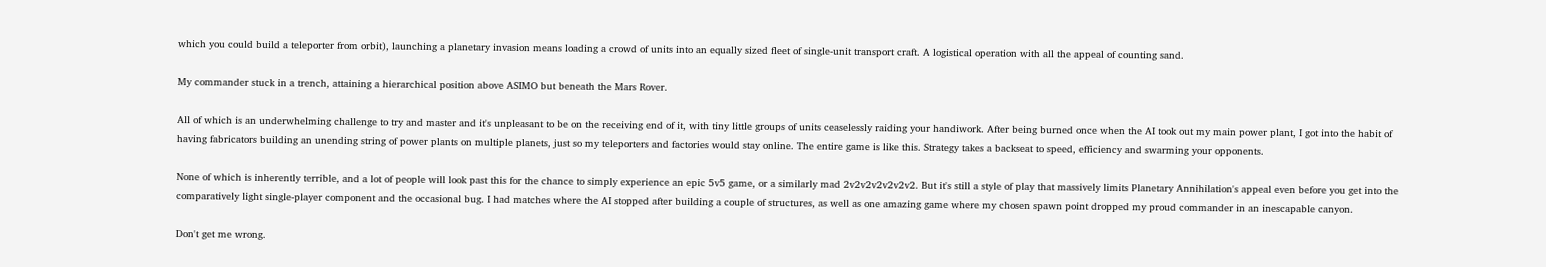which you could build a teleporter from orbit), launching a planetary invasion means loading a crowd of units into an equally sized fleet of single-unit transport craft. A logistical operation with all the appeal of counting sand.

My commander stuck in a trench, attaining a hierarchical position above ASIMO but beneath the Mars Rover.

All of which is an underwhelming challenge to try and master and it's unpleasant to be on the receiving end of it, with tiny little groups of units ceaselessly raiding your handiwork. After being burned once when the AI took out my main power plant, I got into the habit of having fabricators building an unending string of power plants on multiple planets, just so my teleporters and factories would stay online. The entire game is like this. Strategy takes a backseat to speed, efficiency and swarming your opponents.

None of which is inherently terrible, and a lot of people will look past this for the chance to simply experience an epic 5v5 game, or a similarly mad 2v2v2v2v2v2v2. But it's still a style of play that massively limits Planetary Annihilation's appeal even before you get into the comparatively light single-player component and the occasional bug. I had matches where the AI stopped after building a couple of structures, as well as one amazing game where my chosen spawn point dropped my proud commander in an inescapable canyon.

Don't get me wrong.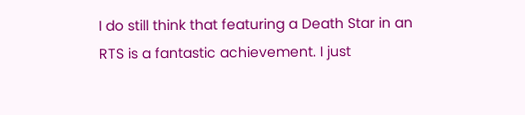I do still think that featuring a Death Star in an RTS is a fantastic achievement. I just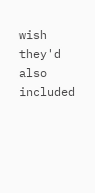wish they'd also included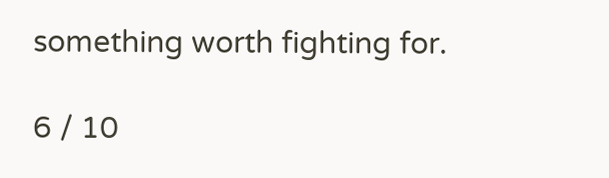something worth fighting for.

6 / 10